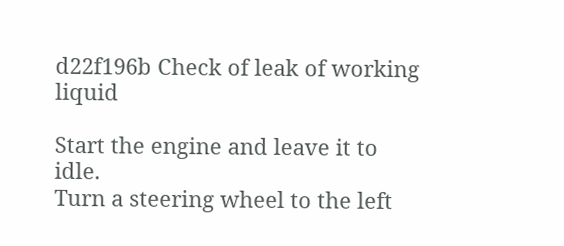d22f196b Check of leak of working liquid

Start the engine and leave it to idle.
Turn a steering wheel to the left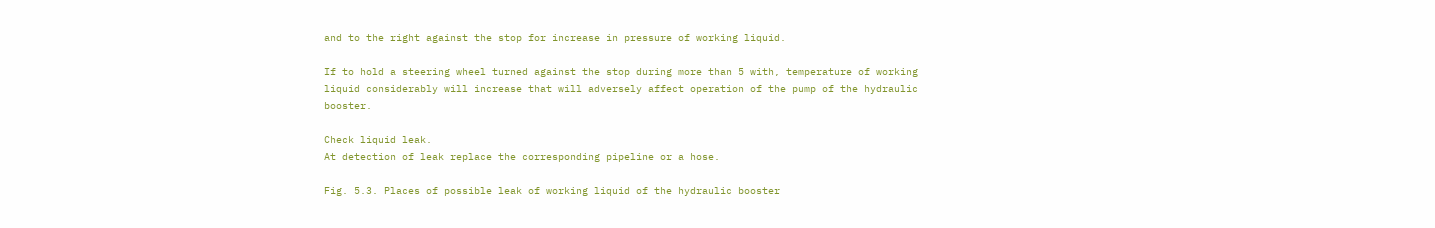and to the right against the stop for increase in pressure of working liquid.

If to hold a steering wheel turned against the stop during more than 5 with, temperature of working liquid considerably will increase that will adversely affect operation of the pump of the hydraulic booster.

Check liquid leak.
At detection of leak replace the corresponding pipeline or a hose.

Fig. 5.3. Places of possible leak of working liquid of the hydraulic booster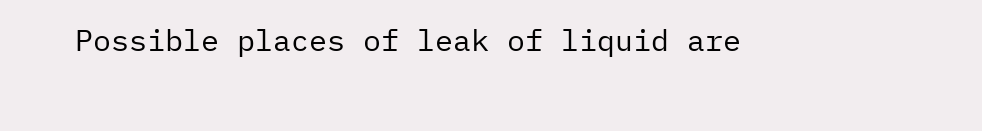Possible places of leak of liquid are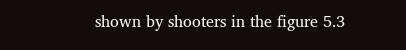shown by shooters in the figure 5.3